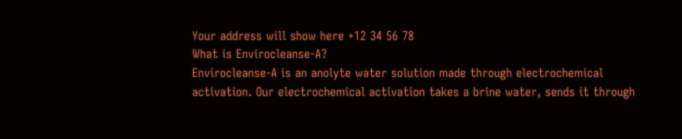Your address will show here +12 34 56 78
What is Envirocleanse-A?
Envirocleanse-A is an anolyte water solution made through electrochemical activation. Our electrochemical activation takes a brine water, sends it through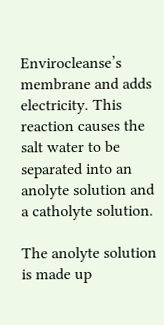Envirocleanse’s membrane and adds electricity. This reaction causes the salt water to be separated into an anolyte solution and a catholyte solution.

The anolyte solution is made up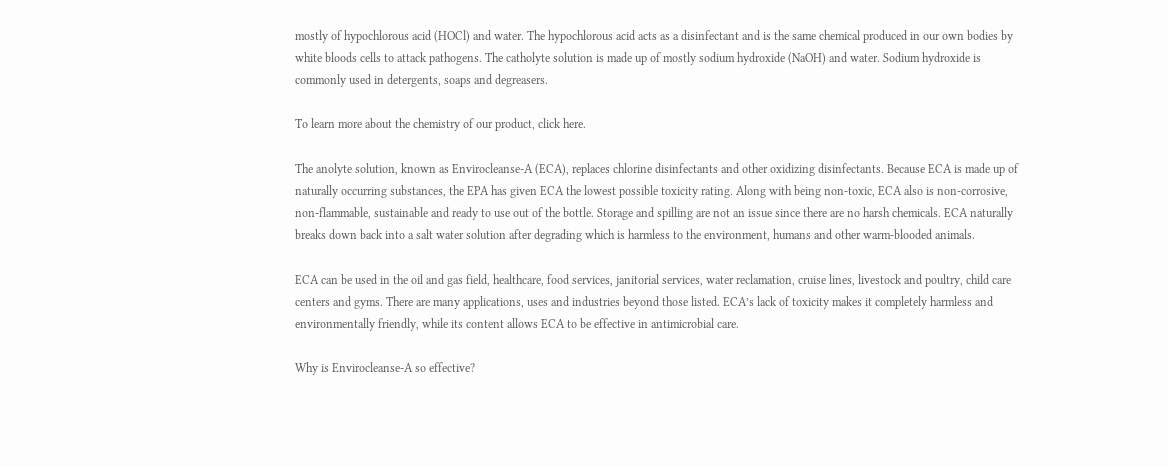mostly of hypochlorous acid (HOCl) and water. The hypochlorous acid acts as a disinfectant and is the same chemical produced in our own bodies by white bloods cells to attack pathogens. The catholyte solution is made up of mostly sodium hydroxide (NaOH) and water. Sodium hydroxide is commonly used in detergents, soaps and degreasers.

To learn more about the chemistry of our product, click here.

The anolyte solution, known as Envirocleanse-A (ECA), replaces chlorine disinfectants and other oxidizing disinfectants. Because ECA is made up of naturally occurring substances, the EPA has given ECA the lowest possible toxicity rating. Along with being non-toxic, ECA also is non-corrosive, non-flammable, sustainable and ready to use out of the bottle. Storage and spilling are not an issue since there are no harsh chemicals. ECA naturally breaks down back into a salt water solution after degrading which is harmless to the environment, humans and other warm-blooded animals.

ECA can be used in the oil and gas field, healthcare, food services, janitorial services, water reclamation, cruise lines, livestock and poultry, child care centers and gyms. There are many applications, uses and industries beyond those listed. ECA’s lack of toxicity makes it completely harmless and environmentally friendly, while its content allows ECA to be effective in antimicrobial care.

Why is Envirocleanse-A so effective?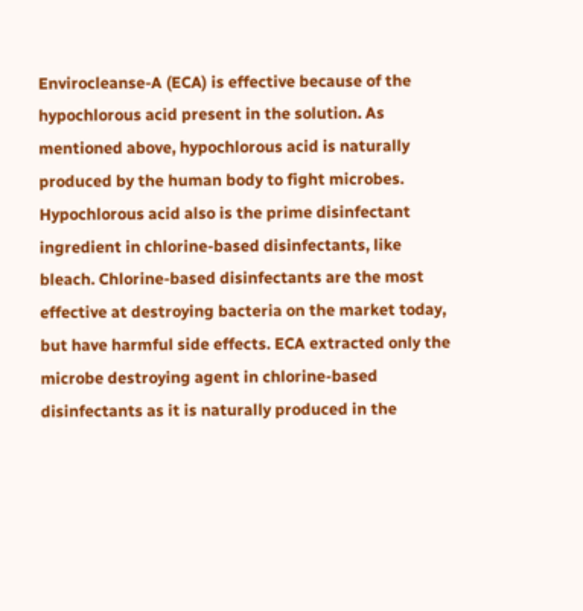Envirocleanse-A (ECA) is effective because of the hypochlorous acid present in the solution. As mentioned above, hypochlorous acid is naturally produced by the human body to fight microbes. Hypochlorous acid also is the prime disinfectant ingredient in chlorine-based disinfectants, like bleach. Chlorine-based disinfectants are the most effective at destroying bacteria on the market today, but have harmful side effects. ECA extracted only the microbe destroying agent in chlorine-based disinfectants as it is naturally produced in the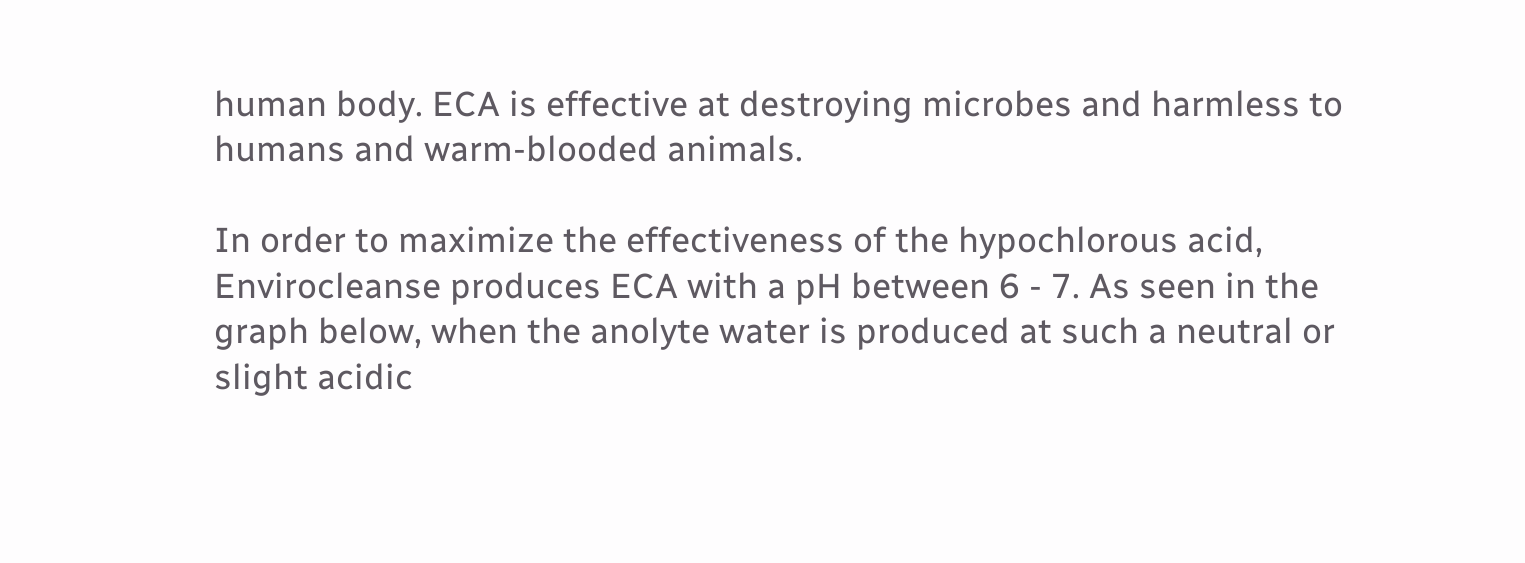human body. ECA is effective at destroying microbes and harmless to humans and warm-blooded animals.

In order to maximize the effectiveness of the hypochlorous acid, Envirocleanse produces ECA with a pH between 6 - 7. As seen in the graph below, when the anolyte water is produced at such a neutral or slight acidic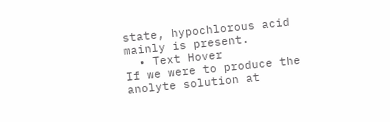state, hypochlorous acid mainly is present.
  • Text Hover
If we were to produce the anolyte solution at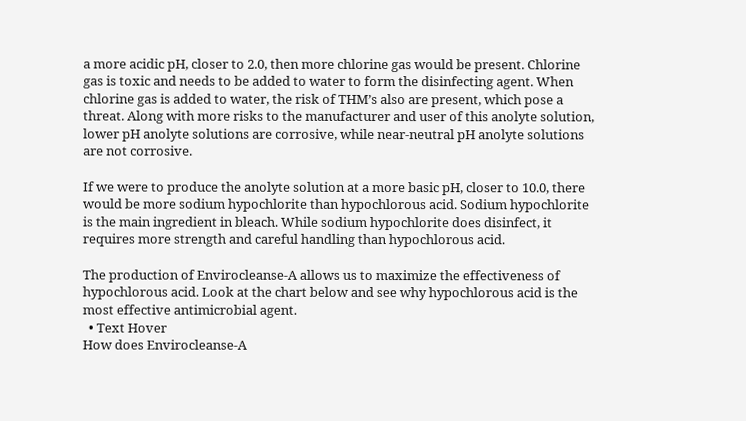a more acidic pH, closer to 2.0, then more chlorine gas would be present. Chlorine gas is toxic and needs to be added to water to form the disinfecting agent. When chlorine gas is added to water, the risk of THM’s also are present, which pose a threat. Along with more risks to the manufacturer and user of this anolyte solution, lower pH anolyte solutions are corrosive, while near-neutral pH anolyte solutions are not corrosive.

If we were to produce the anolyte solution at a more basic pH, closer to 10.0, there would be more sodium hypochlorite than hypochlorous acid. Sodium hypochlorite is the main ingredient in bleach. While sodium hypochlorite does disinfect, it requires more strength and careful handling than hypochlorous acid.

The production of Envirocleanse-A allows us to maximize the effectiveness of hypochlorous acid. Look at the chart below and see why hypochlorous acid is the most effective antimicrobial agent.
  • Text Hover
How does Envirocleanse-A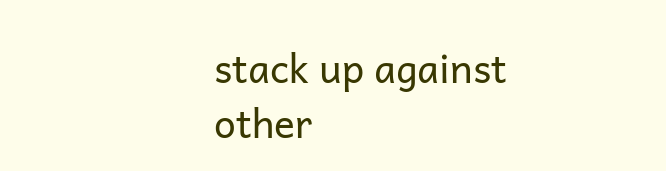stack up against other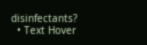disinfectants?
  • Text Hover